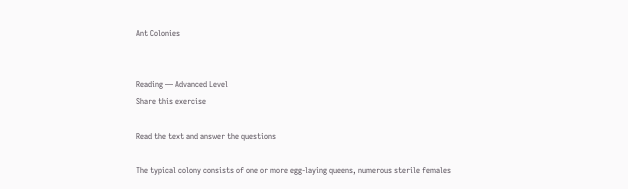Ant Colonies


Reading — Advanced Level
Share this exercise

Read the text and answer the questions

The typical colony consists of one or more egg-laying queens, numerous sterile females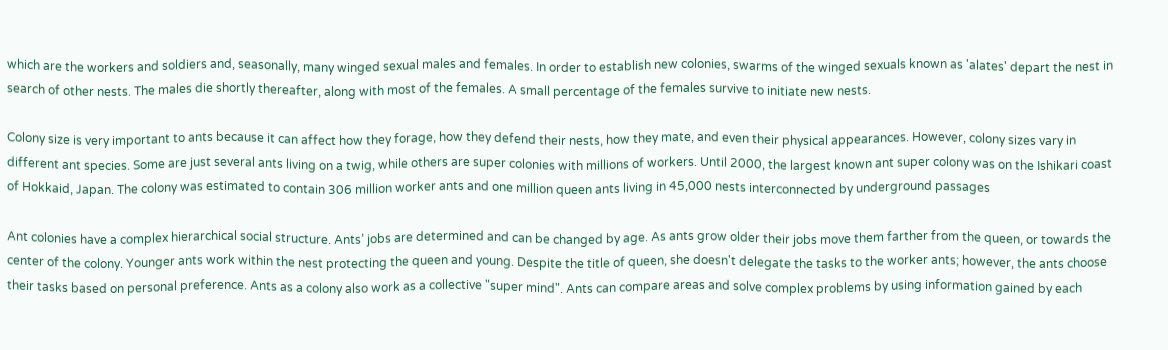which are the workers and soldiers and, seasonally, many winged sexual males and females. In order to establish new colonies, swarms of the winged sexuals known as 'alates' depart the nest in search of other nests. The males die shortly thereafter, along with most of the females. A small percentage of the females survive to initiate new nests.

Colony size is very important to ants because it can affect how they forage, how they defend their nests, how they mate, and even their physical appearances. However, colony sizes vary in different ant species. Some are just several ants living on a twig, while others are super colonies with millions of workers. Until 2000, the largest known ant super colony was on the Ishikari coast of Hokkaid, Japan. The colony was estimated to contain 306 million worker ants and one million queen ants living in 45,000 nests interconnected by underground passages

Ant colonies have a complex hierarchical social structure. Ants’ jobs are determined and can be changed by age. As ants grow older their jobs move them farther from the queen, or towards the center of the colony. Younger ants work within the nest protecting the queen and young. Despite the title of queen, she doesn't delegate the tasks to the worker ants; however, the ants choose their tasks based on personal preference. Ants as a colony also work as a collective "super mind". Ants can compare areas and solve complex problems by using information gained by each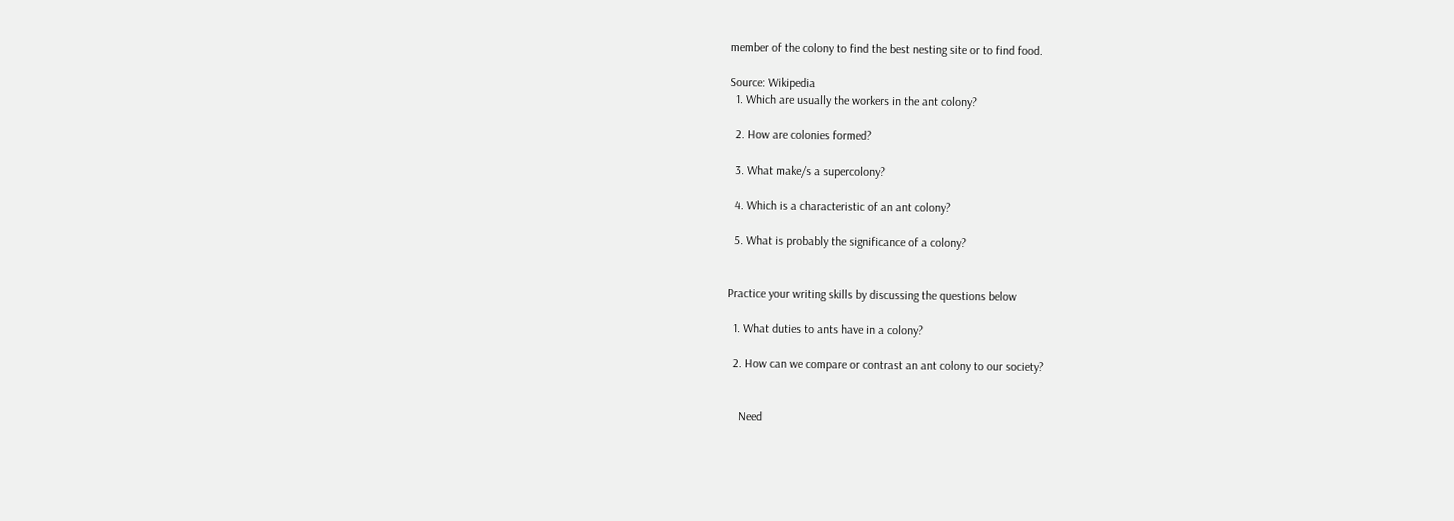member of the colony to find the best nesting site or to find food.

Source: Wikipedia
  1. Which are usually the workers in the ant colony?

  2. How are colonies formed?

  3. What make/s a supercolony?

  4. Which is a characteristic of an ant colony?

  5. What is probably the significance of a colony?


Practice your writing skills by discussing the questions below

  1. What duties to ants have in a colony?

  2. How can we compare or contrast an ant colony to our society?


    Need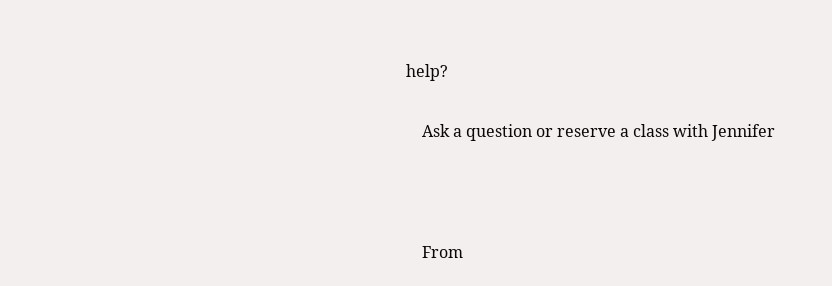help?

    Ask a question or reserve a class with Jennifer



    From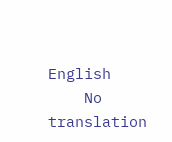English
    No translation